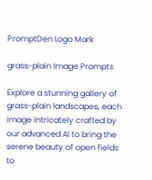PromptDen Logo Mark

grass-plain Image Prompts

Explore a stunning gallery of grass-plain landscapes, each image intricately crafted by our advanced AI to bring the serene beauty of open fields to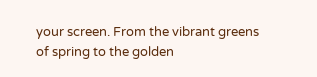your screen. From the vibrant greens of spring to the golden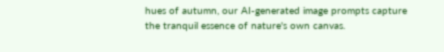hues of autumn, our AI-generated image prompts capture the tranquil essence of nature's own canvas.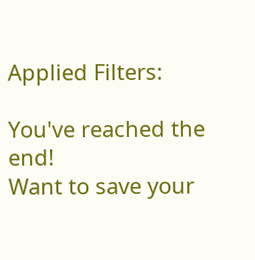Applied Filters:

You've reached the end!
Want to save your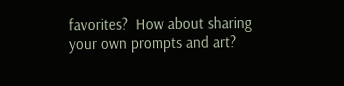favorites?  How about sharing your own prompts and art?